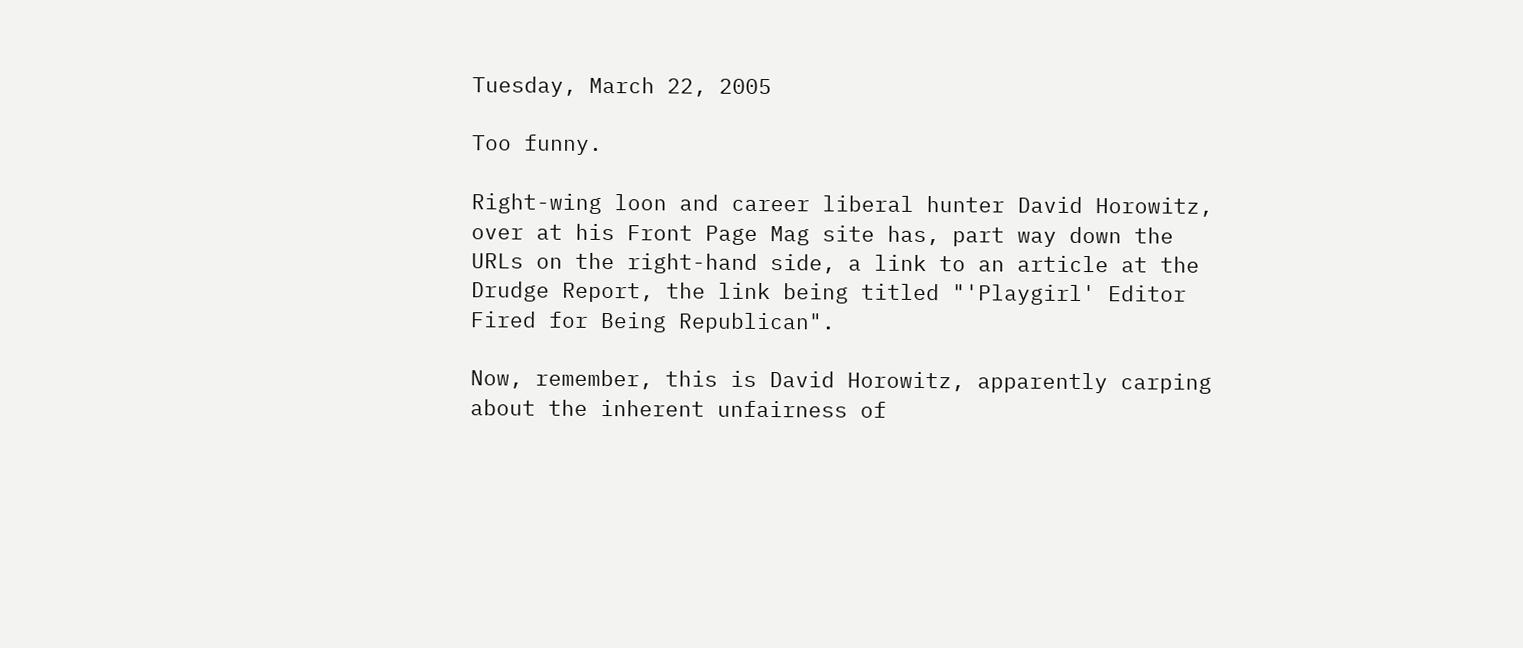Tuesday, March 22, 2005

Too funny.

Right-wing loon and career liberal hunter David Horowitz, over at his Front Page Mag site has, part way down the URLs on the right-hand side, a link to an article at the Drudge Report, the link being titled "'Playgirl' Editor Fired for Being Republican".

Now, remember, this is David Horowitz, apparently carping about the inherent unfairness of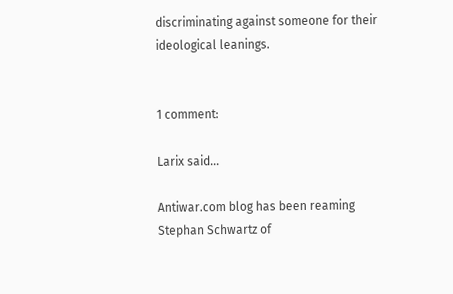discriminating against someone for their ideological leanings.


1 comment:

Larix said...

Antiwar.com blog has been reaming Stephan Schwartz of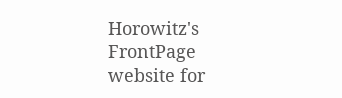Horowitz's FrontPage website for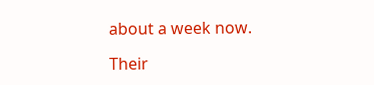about a week now.

Their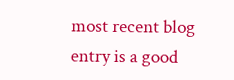most recent blog entry is a good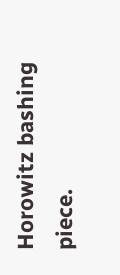Horowitz bashing piece.